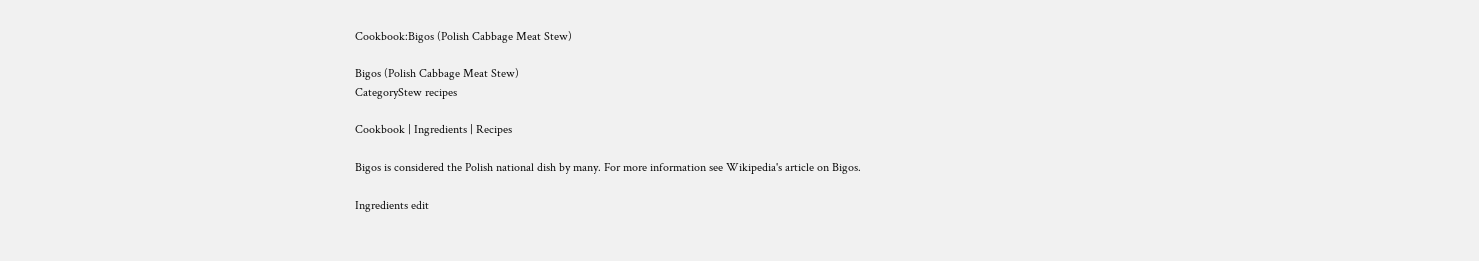Cookbook:Bigos (Polish Cabbage Meat Stew)

Bigos (Polish Cabbage Meat Stew)
CategoryStew recipes

Cookbook | Ingredients | Recipes

Bigos is considered the Polish national dish by many. For more information see Wikipedia's article on Bigos.

Ingredients edit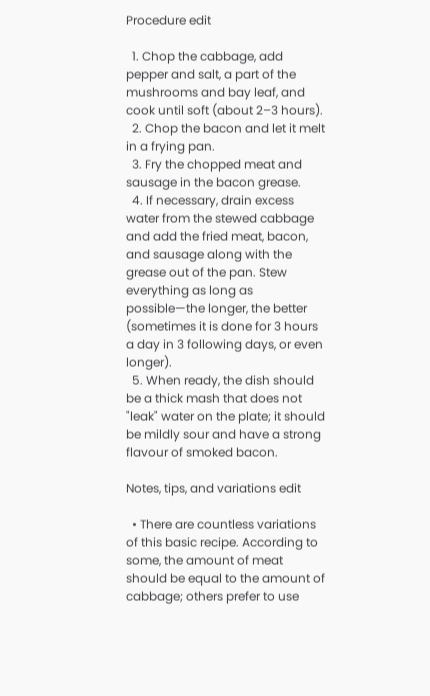Procedure edit

  1. Chop the cabbage, add pepper and salt, a part of the mushrooms and bay leaf, and cook until soft (about 2–3 hours).
  2. Chop the bacon and let it melt in a frying pan.
  3. Fry the chopped meat and sausage in the bacon grease.
  4. If necessary, drain excess water from the stewed cabbage and add the fried meat, bacon, and sausage along with the grease out of the pan. Stew everything as long as possible—the longer, the better (sometimes it is done for 3 hours a day in 3 following days, or even longer).
  5. When ready, the dish should be a thick mash that does not "leak" water on the plate; it should be mildly sour and have a strong flavour of smoked bacon.

Notes, tips, and variations edit

  • There are countless variations of this basic recipe. According to some, the amount of meat should be equal to the amount of cabbage; others prefer to use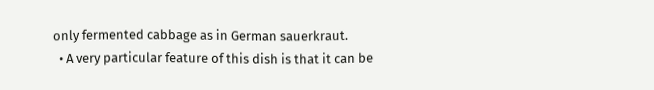only fermented cabbage as in German sauerkraut.
  • A very particular feature of this dish is that it can be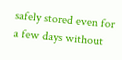safely stored even for a few days without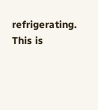refrigerating. This is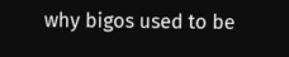why bigos used to be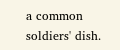a common soldiers' dish.